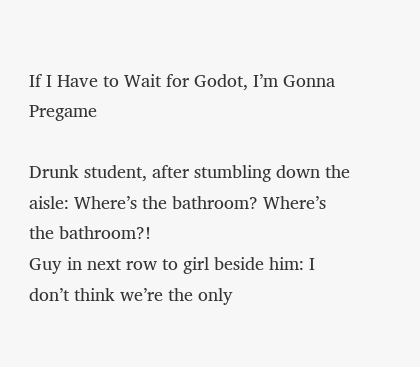If I Have to Wait for Godot, I’m Gonna Pregame

Drunk student, after stumbling down the aisle: Where’s the bathroom? Where’s the bathroom?!
Guy in next row to girl beside him: I don’t think we’re the only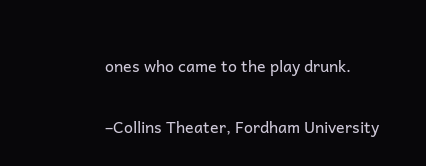ones who came to the play drunk.

–Collins Theater, Fordham University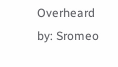Overheard by: Sromeo